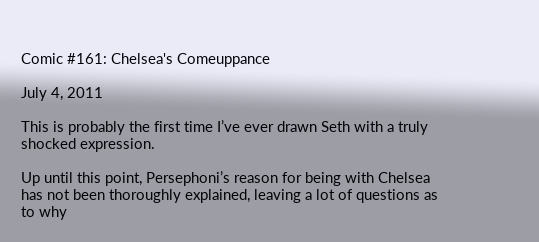Comic #161: Chelsea's Comeuppance

July 4, 2011

This is probably the first time I’ve ever drawn Seth with a truly shocked expression.

Up until this point, Persephoni’s reason for being with Chelsea has not been thoroughly explained, leaving a lot of questions as to why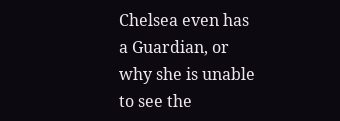Chelsea even has a Guardian, or why she is unable to see the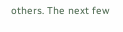others. The next few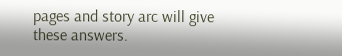pages and story arc will give these answers.